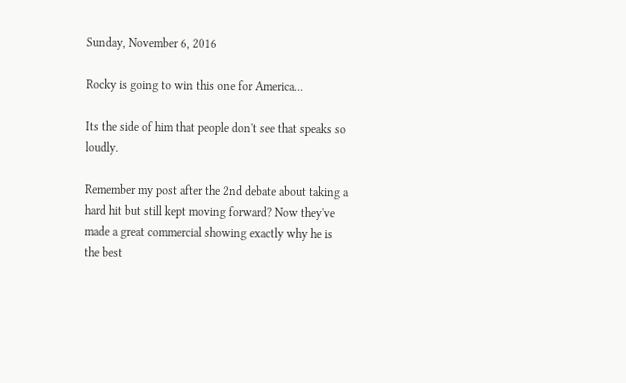Sunday, November 6, 2016

Rocky is going to win this one for America...

Its the side of him that people don't see that speaks so loudly.

Remember my post after the 2nd debate about taking a hard hit but still kept moving forward? Now they've made a great commercial showing exactly why he is the best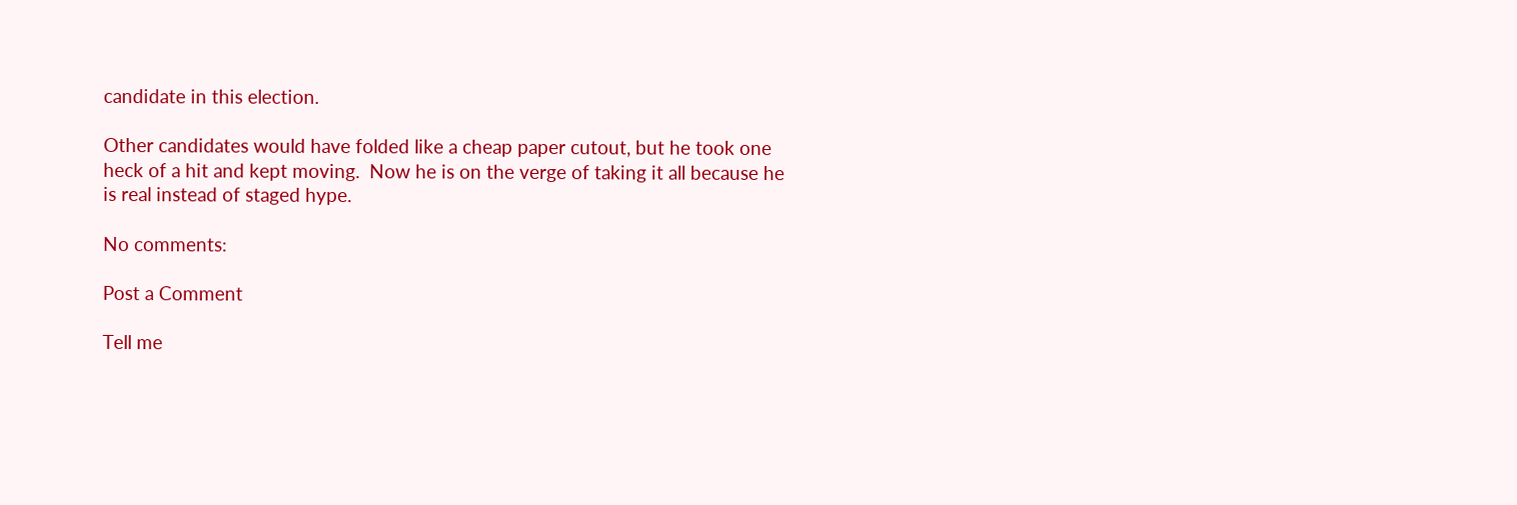candidate in this election.

Other candidates would have folded like a cheap paper cutout, but he took one heck of a hit and kept moving.  Now he is on the verge of taking it all because he is real instead of staged hype.

No comments:

Post a Comment

Tell me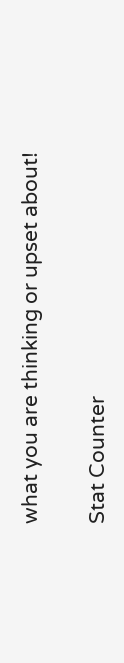what you are thinking or upset about!

Stat Counter